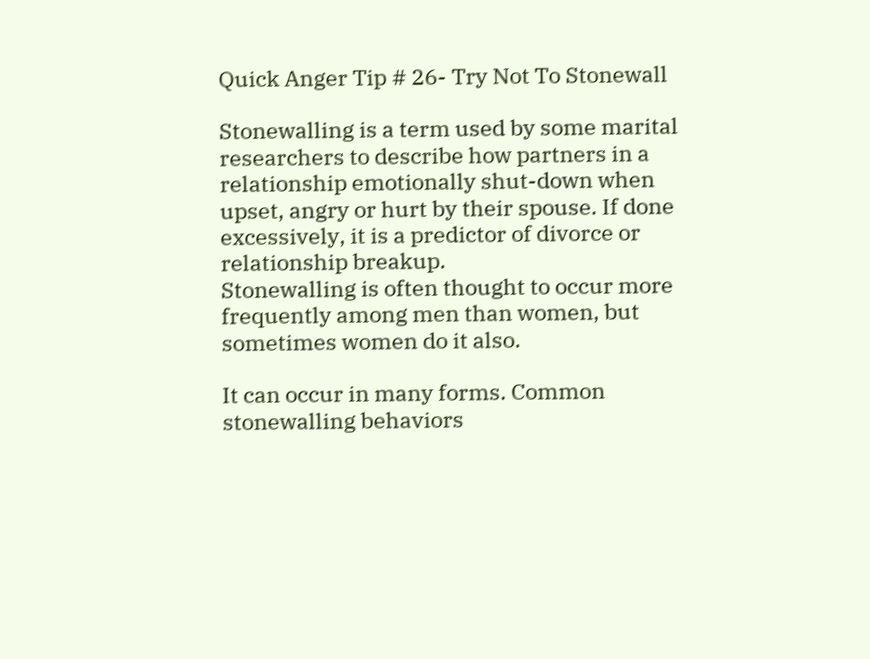Quick Anger Tip # 26- Try Not To Stonewall

Stonewalling is a term used by some marital researchers to describe how partners in a relationship emotionally shut-down when upset, angry or hurt by their spouse. If done excessively, it is a predictor of divorce or relationship breakup.
Stonewalling is often thought to occur more frequently among men than women, but sometimes women do it also.

It can occur in many forms. Common stonewalling behaviors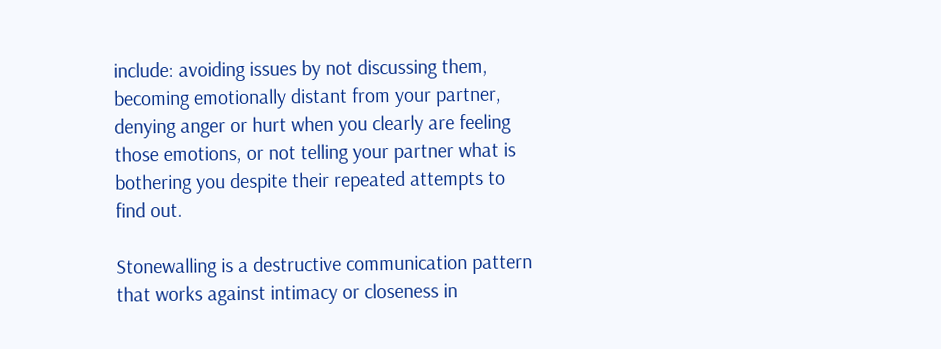include: avoiding issues by not discussing them, becoming emotionally distant from your partner, denying anger or hurt when you clearly are feeling those emotions, or not telling your partner what is bothering you despite their repeated attempts to find out.

Stonewalling is a destructive communication pattern that works against intimacy or closeness in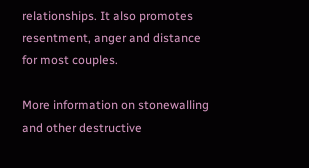relationships. It also promotes resentment, anger and distance for most couples.

More information on stonewalling and other destructive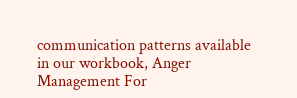communication patterns available in our workbook, Anger Management For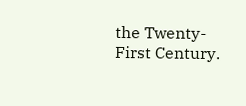the Twenty-First Century.